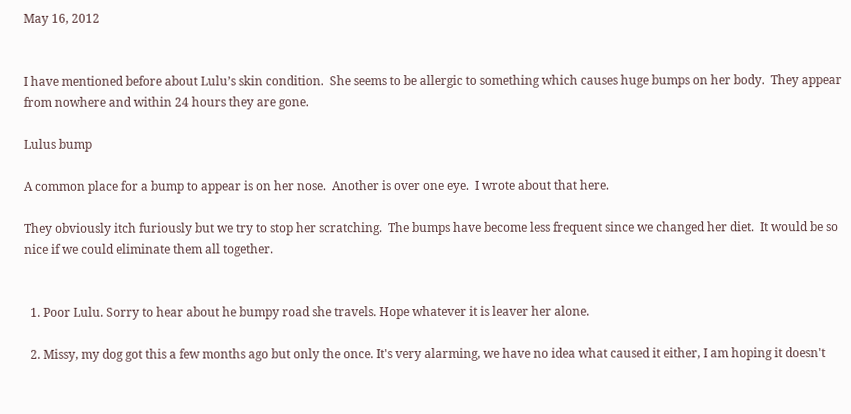May 16, 2012


I have mentioned before about Lulu’s skin condition.  She seems to be allergic to something which causes huge bumps on her body.  They appear from nowhere and within 24 hours they are gone.

Lulus bump

A common place for a bump to appear is on her nose.  Another is over one eye.  I wrote about that here.

They obviously itch furiously but we try to stop her scratching.  The bumps have become less frequent since we changed her diet.  It would be so nice if we could eliminate them all together.


  1. Poor Lulu. Sorry to hear about he bumpy road she travels. Hope whatever it is leaver her alone.

  2. Missy, my dog got this a few months ago but only the once. It's very alarming, we have no idea what caused it either, I am hoping it doesn't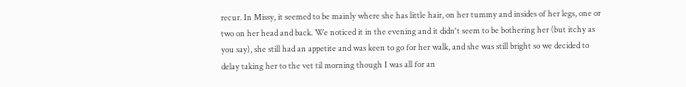recur. In Missy, it seemed to be mainly where she has little hair, on her tummy and insides of her legs, one or two on her head and back. We noticed it in the evening and it didn't seem to be bothering her (but itchy as you say), she still had an appetite and was keen to go for her walk, and she was still bright so we decided to delay taking her to the vet til morning though I was all for an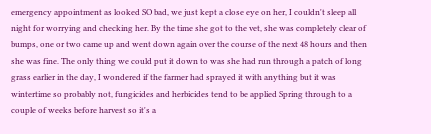emergency appointment as looked SO bad, we just kept a close eye on her, I couldn't sleep all night for worrying and checking her. By the time she got to the vet, she was completely clear of bumps, one or two came up and went down again over the course of the next 48 hours and then she was fine. The only thing we could put it down to was she had run through a patch of long grass earlier in the day, I wondered if the farmer had sprayed it with anything but it was wintertime so probably not, fungicides and herbicides tend to be applied Spring through to a couple of weeks before harvest so it's a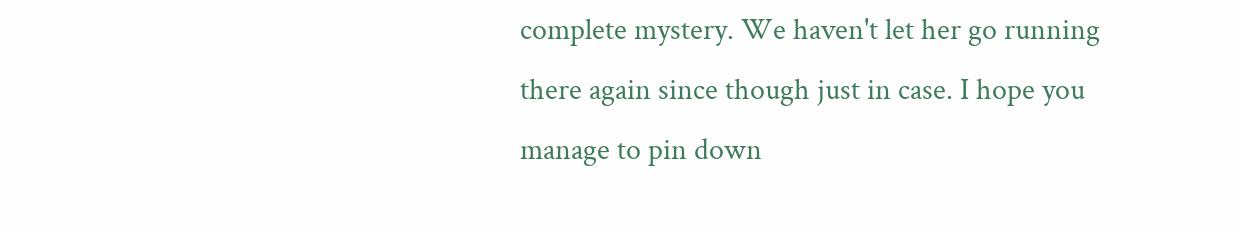complete mystery. We haven't let her go running there again since though just in case. I hope you manage to pin down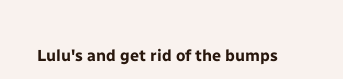Lulu's and get rid of the bumps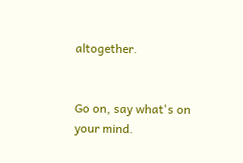altogether.


Go on, say what's on your mind.